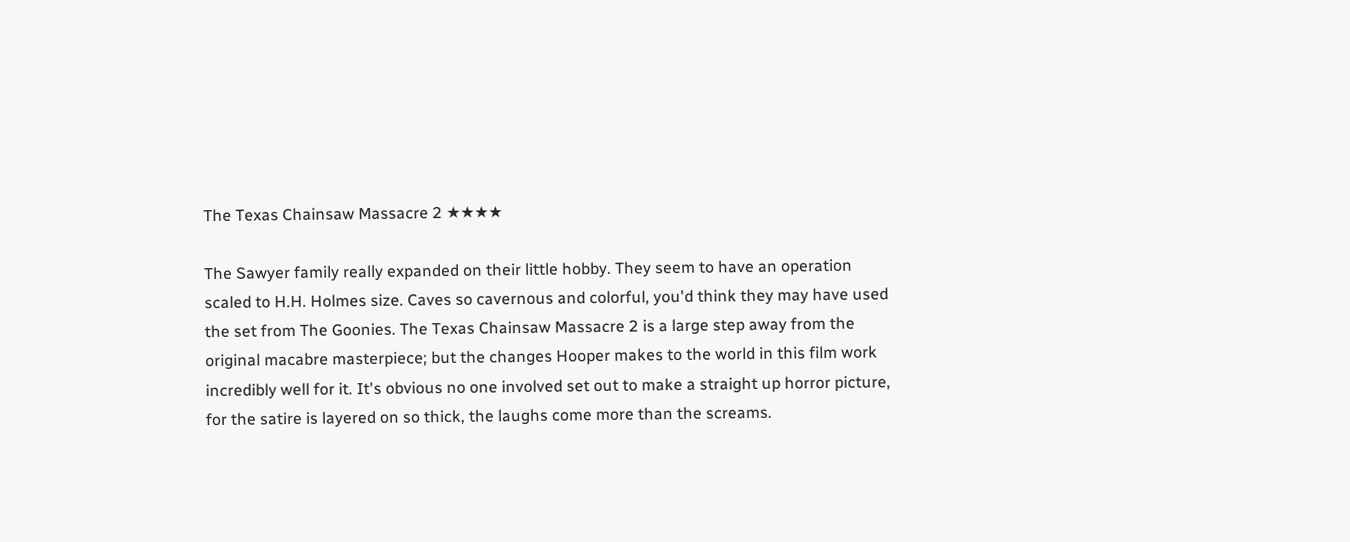The Texas Chainsaw Massacre 2 ★★★★

The Sawyer family really expanded on their little hobby. They seem to have an operation scaled to H.H. Holmes size. Caves so cavernous and colorful, you'd think they may have used the set from The Goonies. The Texas Chainsaw Massacre 2 is a large step away from the original macabre masterpiece; but the changes Hooper makes to the world in this film work incredibly well for it. It's obvious no one involved set out to make a straight up horror picture, for the satire is layered on so thick, the laughs come more than the screams.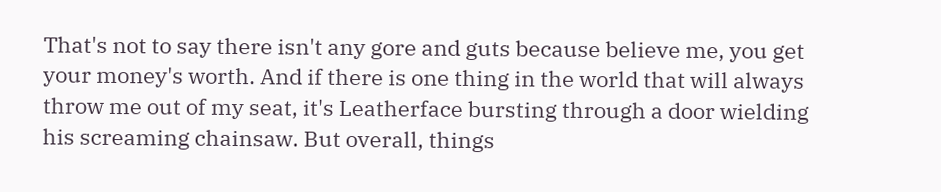That's not to say there isn't any gore and guts because believe me, you get your money's worth. And if there is one thing in the world that will always throw me out of my seat, it's Leatherface bursting through a door wielding his screaming chainsaw. But overall, things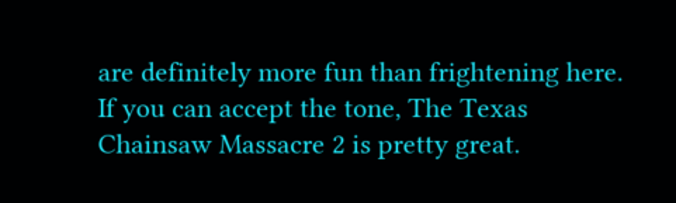are definitely more fun than frightening here. If you can accept the tone, The Texas Chainsaw Massacre 2 is pretty great.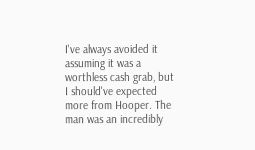I've always avoided it assuming it was a worthless cash grab, but I should've expected more from Hooper. The man was an incredibly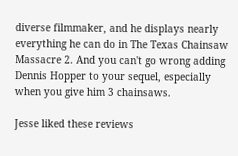diverse filmmaker, and he displays nearly everything he can do in The Texas Chainsaw Massacre 2. And you can't go wrong adding Dennis Hopper to your sequel, especially when you give him 3 chainsaws.

Jesse liked these reviews